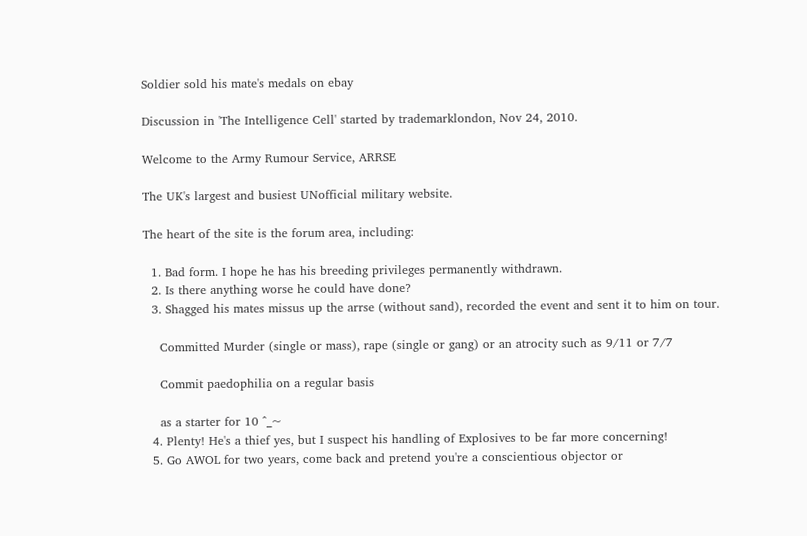Soldier sold his mate's medals on ebay

Discussion in 'The Intelligence Cell' started by trademarklondon, Nov 24, 2010.

Welcome to the Army Rumour Service, ARRSE

The UK's largest and busiest UNofficial military website.

The heart of the site is the forum area, including:

  1. Bad form. I hope he has his breeding privileges permanently withdrawn.
  2. Is there anything worse he could have done?
  3. Shagged his mates missus up the arrse (without sand), recorded the event and sent it to him on tour.

    Committed Murder (single or mass), rape (single or gang) or an atrocity such as 9/11 or 7/7

    Commit paedophilia on a regular basis

    as a starter for 10 ^_~
  4. Plenty! He's a thief yes, but I suspect his handling of Explosives to be far more concerning!
  5. Go AWOL for two years, come back and pretend you're a conscientious objector or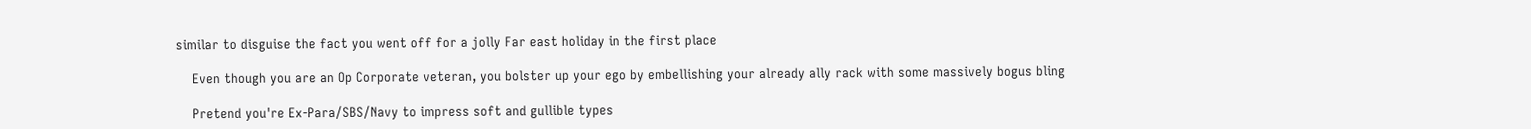similar to disguise the fact you went off for a jolly Far east holiday in the first place

    Even though you are an Op Corporate veteran, you bolster up your ego by embellishing your already ally rack with some massively bogus bling

    Pretend you're Ex-Para/SBS/Navy to impress soft and gullible types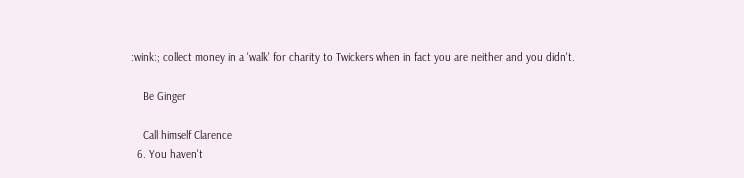:wink:; collect money in a 'walk' for charity to Twickers when in fact you are neither and you didn't.

    Be Ginger

    Call himself Clarence
  6. You haven't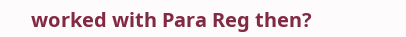worked with Para Reg then?